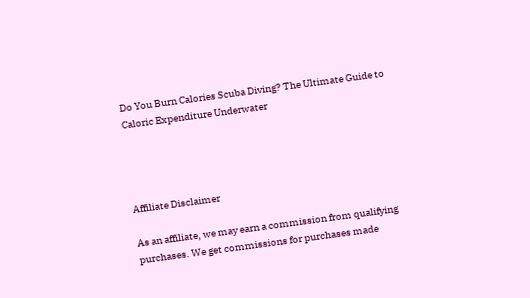Do You Burn Calories Scuba Diving? The Ultimate Guide to Caloric Expenditure Underwater




Affiliate Disclaimer

As an affiliate, we may earn a commission from qualifying purchases. We get commissions for purchases made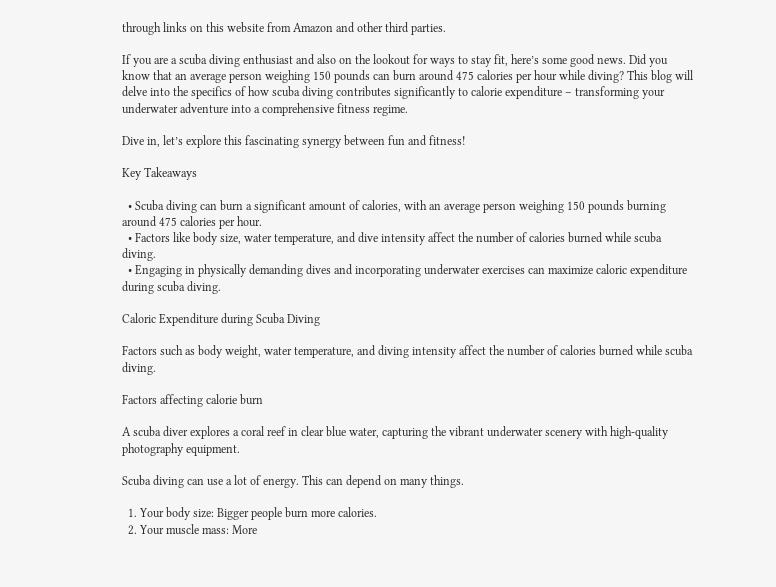through links on this website from Amazon and other third parties.

If you are a scuba diving enthusiast and also on the lookout for ways to stay fit, here’s some good news. Did you know that an average person weighing 150 pounds can burn around 475 calories per hour while diving? This blog will delve into the specifics of how scuba diving contributes significantly to calorie expenditure – transforming your underwater adventure into a comprehensive fitness regime.

Dive in, let’s explore this fascinating synergy between fun and fitness!

Key Takeaways

  • Scuba diving can burn a significant amount of calories, with an average person weighing 150 pounds burning around 475 calories per hour.
  • Factors like body size, water temperature, and dive intensity affect the number of calories burned while scuba diving.
  • Engaging in physically demanding dives and incorporating underwater exercises can maximize caloric expenditure during scuba diving.

Caloric Expenditure during Scuba Diving

Factors such as body weight, water temperature, and diving intensity affect the number of calories burned while scuba diving.

Factors affecting calorie burn

A scuba diver explores a coral reef in clear blue water, capturing the vibrant underwater scenery with high-quality photography equipment.

Scuba diving can use a lot of energy. This can depend on many things.

  1. Your body size: Bigger people burn more calories.
  2. Your muscle mass: More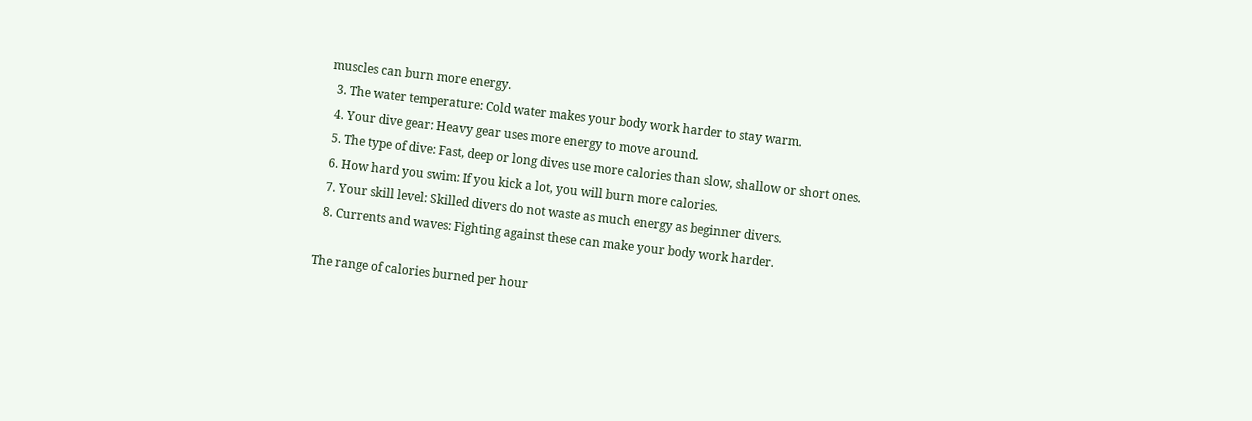muscles can burn more energy.
  3. The water temperature: Cold water makes your body work harder to stay warm.
  4. Your dive gear: Heavy gear uses more energy to move around.
  5. The type of dive: Fast, deep or long dives use more calories than slow, shallow or short ones.
  6. How hard you swim: If you kick a lot, you will burn more calories.
  7. Your skill level: Skilled divers do not waste as much energy as beginner divers.
  8. Currents and waves: Fighting against these can make your body work harder.

The range of calories burned per hour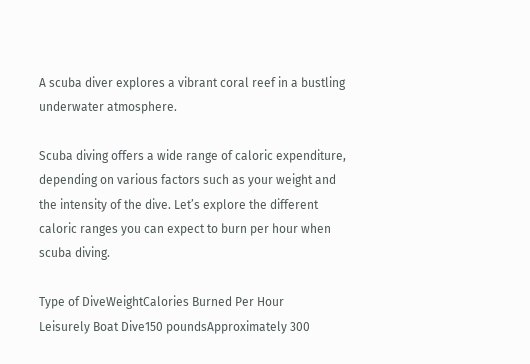A scuba diver explores a vibrant coral reef in a bustling underwater atmosphere.

Scuba diving offers a wide range of caloric expenditure, depending on various factors such as your weight and the intensity of the dive. Let’s explore the different caloric ranges you can expect to burn per hour when scuba diving.

Type of DiveWeightCalories Burned Per Hour
Leisurely Boat Dive150 poundsApproximately 300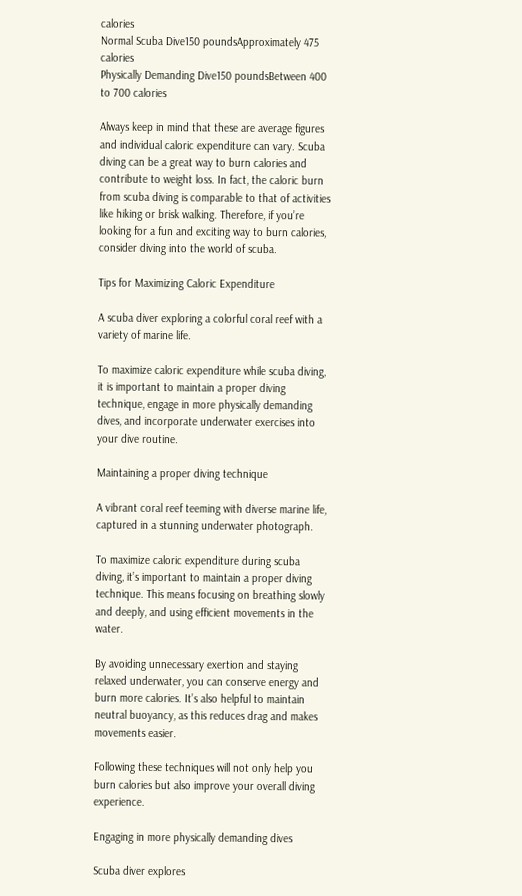calories
Normal Scuba Dive150 poundsApproximately 475 calories
Physically Demanding Dive150 poundsBetween 400 to 700 calories

Always keep in mind that these are average figures and individual caloric expenditure can vary. Scuba diving can be a great way to burn calories and contribute to weight loss. In fact, the caloric burn from scuba diving is comparable to that of activities like hiking or brisk walking. Therefore, if you’re looking for a fun and exciting way to burn calories, consider diving into the world of scuba.

Tips for Maximizing Caloric Expenditure

A scuba diver exploring a colorful coral reef with a variety of marine life.

To maximize caloric expenditure while scuba diving, it is important to maintain a proper diving technique, engage in more physically demanding dives, and incorporate underwater exercises into your dive routine.

Maintaining a proper diving technique

A vibrant coral reef teeming with diverse marine life, captured in a stunning underwater photograph.

To maximize caloric expenditure during scuba diving, it’s important to maintain a proper diving technique. This means focusing on breathing slowly and deeply, and using efficient movements in the water.

By avoiding unnecessary exertion and staying relaxed underwater, you can conserve energy and burn more calories. It’s also helpful to maintain neutral buoyancy, as this reduces drag and makes movements easier.

Following these techniques will not only help you burn calories but also improve your overall diving experience.

Engaging in more physically demanding dives

Scuba diver explores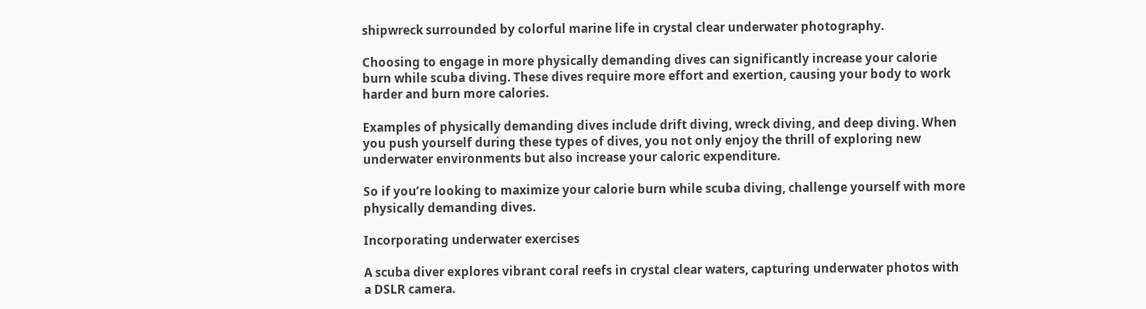shipwreck surrounded by colorful marine life in crystal clear underwater photography.

Choosing to engage in more physically demanding dives can significantly increase your calorie burn while scuba diving. These dives require more effort and exertion, causing your body to work harder and burn more calories.

Examples of physically demanding dives include drift diving, wreck diving, and deep diving. When you push yourself during these types of dives, you not only enjoy the thrill of exploring new underwater environments but also increase your caloric expenditure.

So if you’re looking to maximize your calorie burn while scuba diving, challenge yourself with more physically demanding dives.

Incorporating underwater exercises

A scuba diver explores vibrant coral reefs in crystal clear waters, capturing underwater photos with a DSLR camera.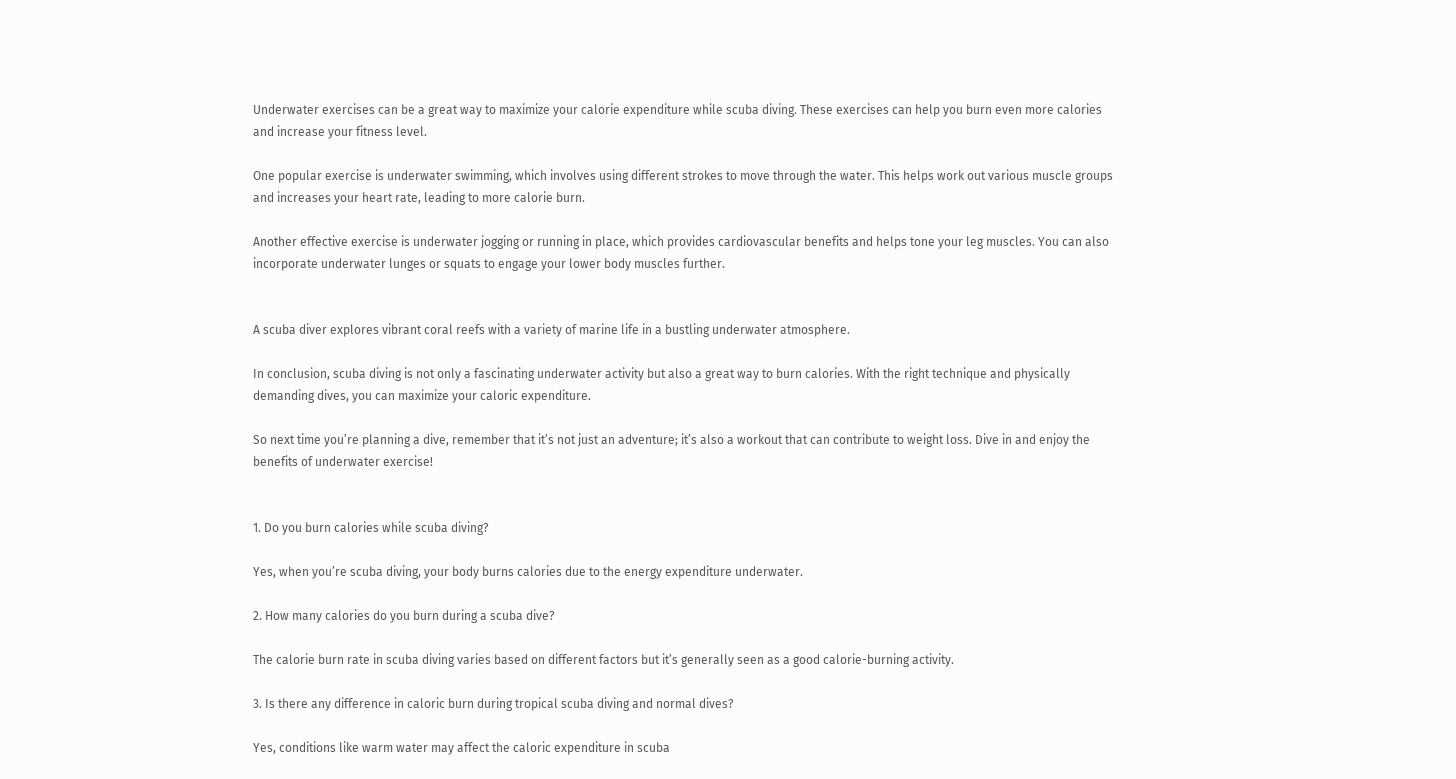Underwater exercises can be a great way to maximize your calorie expenditure while scuba diving. These exercises can help you burn even more calories and increase your fitness level.

One popular exercise is underwater swimming, which involves using different strokes to move through the water. This helps work out various muscle groups and increases your heart rate, leading to more calorie burn.

Another effective exercise is underwater jogging or running in place, which provides cardiovascular benefits and helps tone your leg muscles. You can also incorporate underwater lunges or squats to engage your lower body muscles further.


A scuba diver explores vibrant coral reefs with a variety of marine life in a bustling underwater atmosphere.

In conclusion, scuba diving is not only a fascinating underwater activity but also a great way to burn calories. With the right technique and physically demanding dives, you can maximize your caloric expenditure.

So next time you’re planning a dive, remember that it’s not just an adventure; it’s also a workout that can contribute to weight loss. Dive in and enjoy the benefits of underwater exercise!


1. Do you burn calories while scuba diving?

Yes, when you’re scuba diving, your body burns calories due to the energy expenditure underwater.

2. How many calories do you burn during a scuba dive?

The calorie burn rate in scuba diving varies based on different factors but it’s generally seen as a good calorie-burning activity.

3. Is there any difference in caloric burn during tropical scuba diving and normal dives?

Yes, conditions like warm water may affect the caloric expenditure in scuba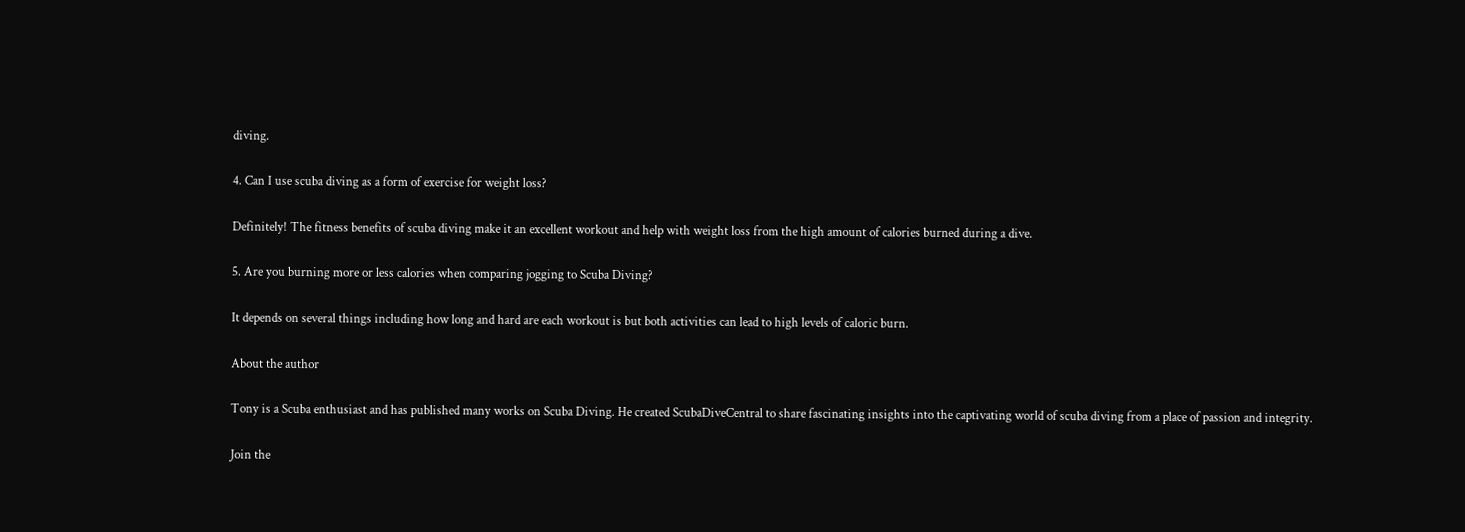diving.

4. Can I use scuba diving as a form of exercise for weight loss?

Definitely! The fitness benefits of scuba diving make it an excellent workout and help with weight loss from the high amount of calories burned during a dive.

5. Are you burning more or less calories when comparing jogging to Scuba Diving?

It depends on several things including how long and hard are each workout is but both activities can lead to high levels of caloric burn.

About the author

Tony is a Scuba enthusiast and has published many works on Scuba Diving. He created ScubaDiveCentral to share fascinating insights into the captivating world of scuba diving from a place of passion and integrity.

Join the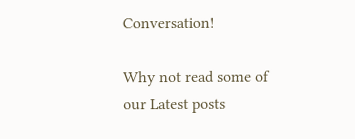Conversation!

Why not read some of our Latest posts